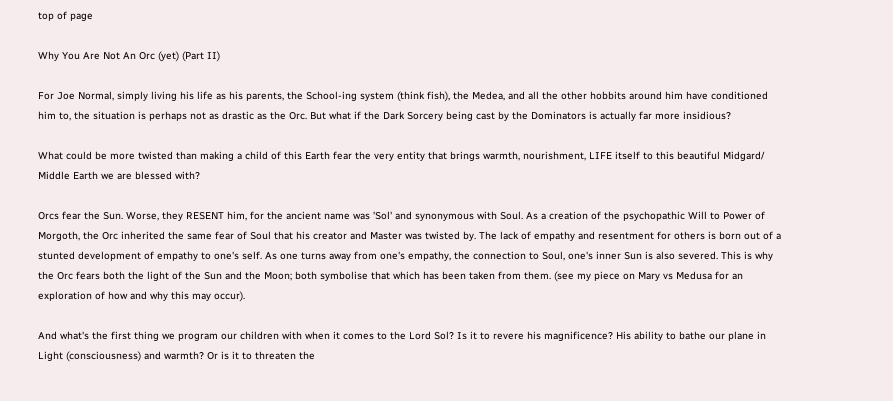top of page

Why You Are Not An Orc (yet) (Part II)

For Joe Normal, simply living his life as his parents, the School-ing system (think fish), the Medea, and all the other hobbits around him have conditioned him to, the situation is perhaps not as drastic as the Orc. But what if the Dark Sorcery being cast by the Dominators is actually far more insidious?

What could be more twisted than making a child of this Earth fear the very entity that brings warmth, nourishment, LIFE itself to this beautiful Midgard/ Middle Earth we are blessed with?

Orcs fear the Sun. Worse, they RESENT him, for the ancient name was 'Sol' and synonymous with Soul. As a creation of the psychopathic Will to Power of Morgoth, the Orc inherited the same fear of Soul that his creator and Master was twisted by. The lack of empathy and resentment for others is born out of a stunted development of empathy to one's self. As one turns away from one's empathy, the connection to Soul, one's inner Sun is also severed. This is why the Orc fears both the light of the Sun and the Moon; both symbolise that which has been taken from them. (see my piece on Mary vs Medusa for an exploration of how and why this may occur).

And what's the first thing we program our children with when it comes to the Lord Sol? Is it to revere his magnificence? His ability to bathe our plane in Light (consciousness) and warmth? Or is it to threaten the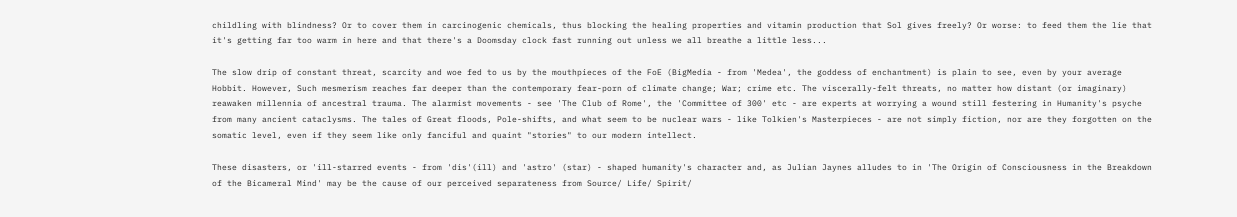childling with blindness? Or to cover them in carcinogenic chemicals, thus blocking the healing properties and vitamin production that Sol gives freely? Or worse: to feed them the lie that it's getting far too warm in here and that there's a Doomsday clock fast running out unless we all breathe a little less...

The slow drip of constant threat, scarcity and woe fed to us by the mouthpieces of the FoE (BigMedia - from 'Medea', the goddess of enchantment) is plain to see, even by your average Hobbit. However, Such mesmerism reaches far deeper than the contemporary fear-porn of climate change; War; crime etc. The viscerally-felt threats, no matter how distant (or imaginary) reawaken millennia of ancestral trauma. The alarmist movements - see 'The Club of Rome', the 'Committee of 300' etc - are experts at worrying a wound still festering in Humanity's psyche from many ancient cataclysms. The tales of Great floods, Pole-shifts, and what seem to be nuclear wars - like Tolkien's Masterpieces - are not simply fiction, nor are they forgotten on the somatic level, even if they seem like only fanciful and quaint "stories" to our modern intellect.

These disasters, or 'ill-starred events - from 'dis'(ill) and 'astro' (star) - shaped humanity's character and, as Julian Jaynes alludes to in 'The Origin of Consciousness in the Breakdown of the Bicameral Mind' may be the cause of our perceived separateness from Source/ Life/ Spirit/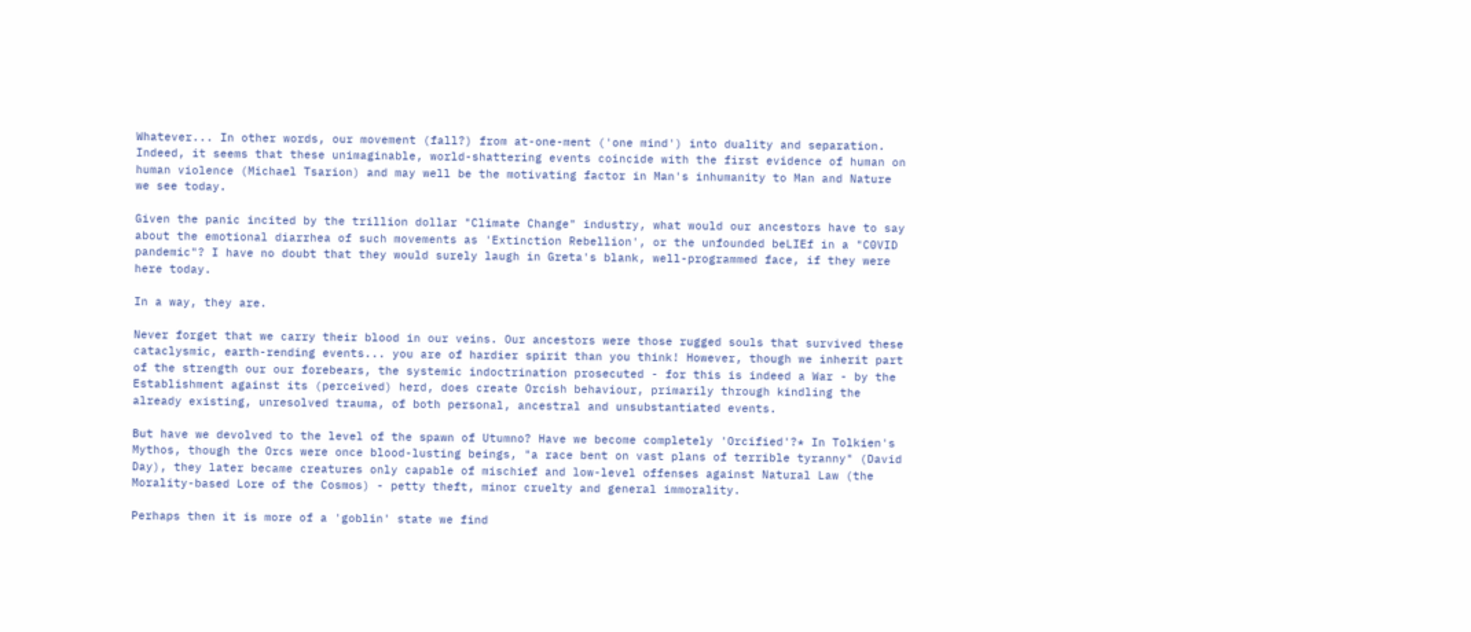Whatever... In other words, our movement (fall?) from at-one-ment ('one mind') into duality and separation. Indeed, it seems that these unimaginable, world-shattering events coincide with the first evidence of human on human violence (Michael Tsarion) and may well be the motivating factor in Man's inhumanity to Man and Nature we see today.

Given the panic incited by the trillion dollar "Climate Change" industry, what would our ancestors have to say about the emotional diarrhea of such movements as 'Extinction Rebellion', or the unfounded beLIEf in a "C0VID pandemic"? I have no doubt that they would surely laugh in Greta's blank, well-programmed face, if they were here today.

In a way, they are.

Never forget that we carry their blood in our veins. Our ancestors were those rugged souls that survived these cataclysmic, earth-rending events... you are of hardier spirit than you think! However, though we inherit part of the strength our our forebears, the systemic indoctrination prosecuted - for this is indeed a War - by the Establishment against its (perceived) herd, does create Orcish behaviour, primarily through kindling the already existing, unresolved trauma, of both personal, ancestral and unsubstantiated events.

But have we devolved to the level of the spawn of Utumno? Have we become completely 'Orcified'?* In Tolkien's Mythos, though the Orcs were once blood-lusting beings, "a race bent on vast plans of terrible tyranny" (David Day), they later became creatures only capable of mischief and low-level offenses against Natural Law (the Morality-based Lore of the Cosmos) - petty theft, minor cruelty and general immorality.

Perhaps then it is more of a 'goblin' state we find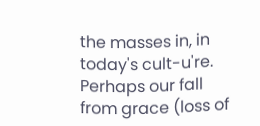the masses in, in today's cult-u're. Perhaps our fall from grace (loss of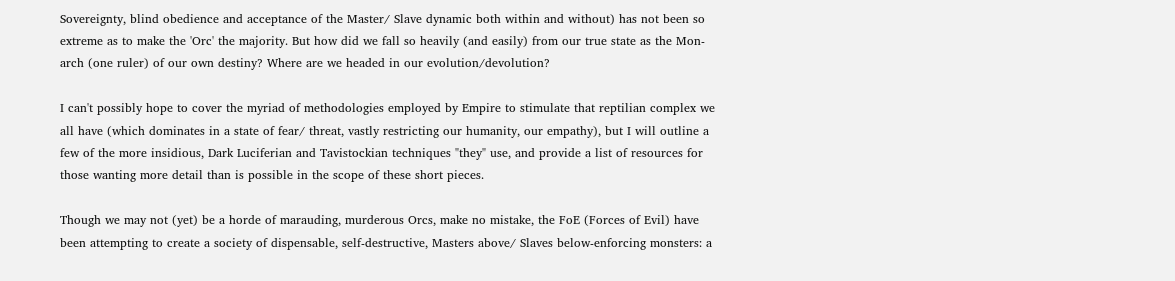Sovereignty, blind obedience and acceptance of the Master/ Slave dynamic both within and without) has not been so extreme as to make the 'Orc' the majority. But how did we fall so heavily (and easily) from our true state as the Mon-arch (one ruler) of our own destiny? Where are we headed in our evolution/devolution?

I can't possibly hope to cover the myriad of methodologies employed by Empire to stimulate that reptilian complex we all have (which dominates in a state of fear/ threat, vastly restricting our humanity, our empathy), but I will outline a few of the more insidious, Dark Luciferian and Tavistockian techniques "they" use, and provide a list of resources for those wanting more detail than is possible in the scope of these short pieces.

Though we may not (yet) be a horde of marauding, murderous Orcs, make no mistake, the FoE (Forces of Evil) have been attempting to create a society of dispensable, self-destructive, Masters above/ Slaves below-enforcing monsters: a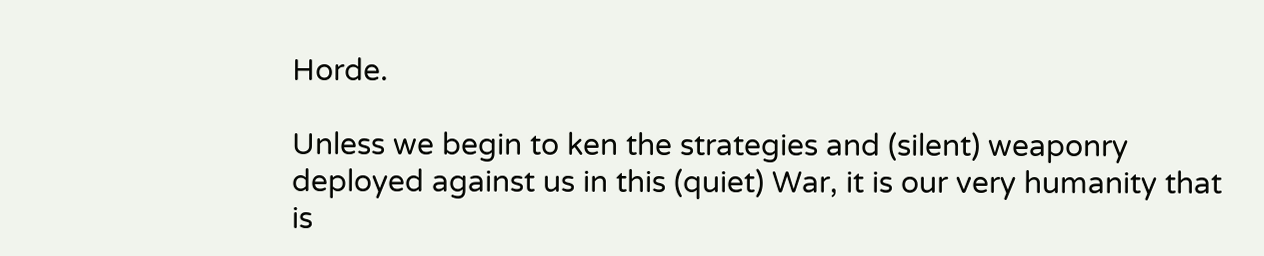Horde.

Unless we begin to ken the strategies and (silent) weaponry deployed against us in this (quiet) War, it is our very humanity that is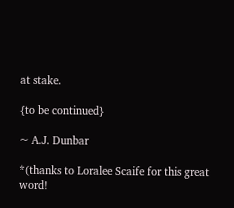at stake.

{to be continued}

~ A.J. Dunbar

*(thanks to Loralee Scaife for this great word!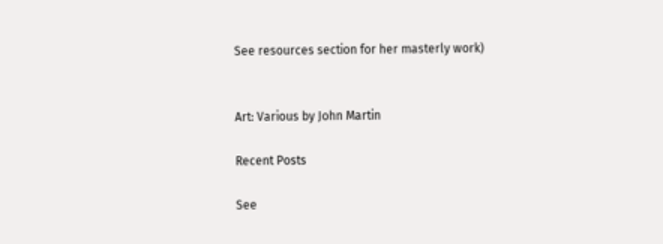See resources section for her masterly work)


Art: Various by John Martin

Recent Posts

See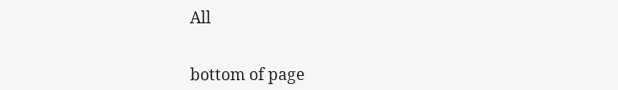All


bottom of page